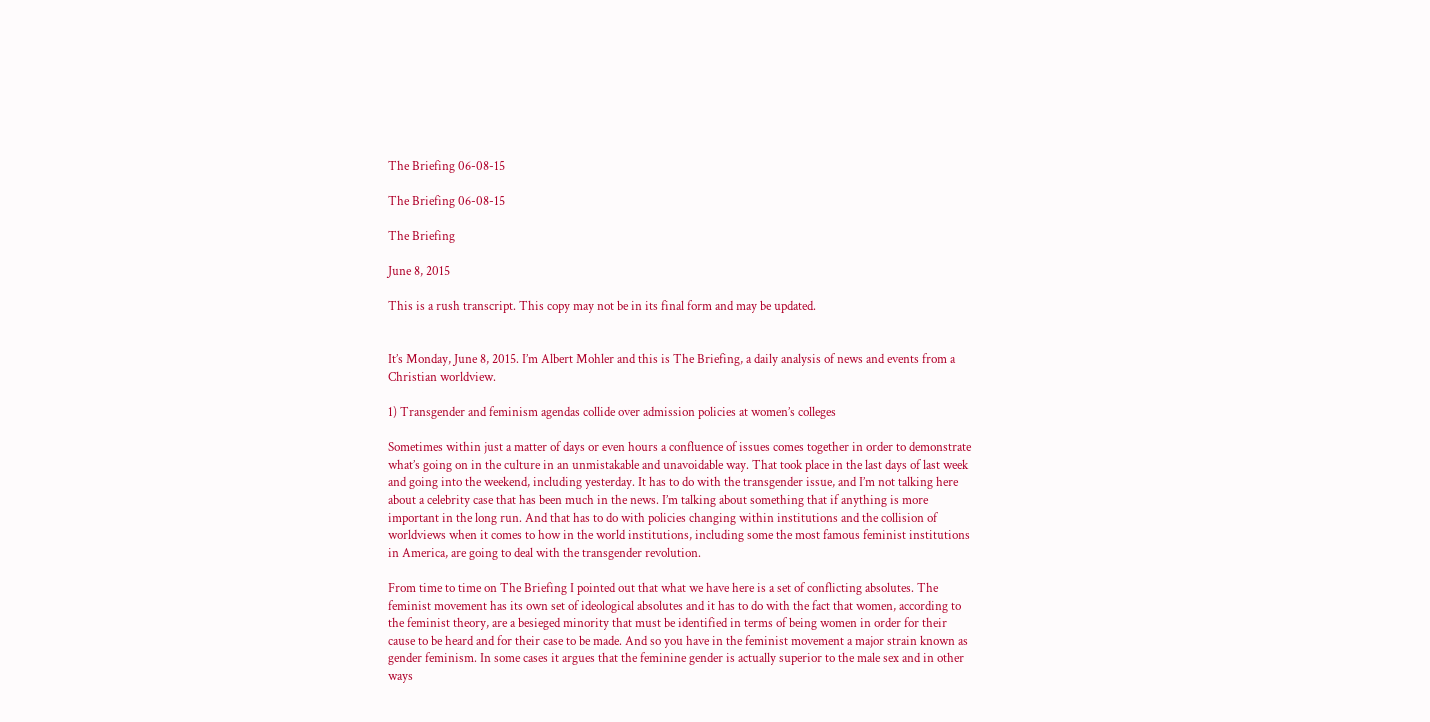The Briefing 06-08-15

The Briefing 06-08-15

The Briefing

June 8, 2015

This is a rush transcript. This copy may not be in its final form and may be updated.


It’s Monday, June 8, 2015. I’m Albert Mohler and this is The Briefing, a daily analysis of news and events from a Christian worldview.

1) Transgender and feminism agendas collide over admission policies at women’s colleges

Sometimes within just a matter of days or even hours a confluence of issues comes together in order to demonstrate what’s going on in the culture in an unmistakable and unavoidable way. That took place in the last days of last week and going into the weekend, including yesterday. It has to do with the transgender issue, and I’m not talking here about a celebrity case that has been much in the news. I’m talking about something that if anything is more important in the long run. And that has to do with policies changing within institutions and the collision of worldviews when it comes to how in the world institutions, including some the most famous feminist institutions in America, are going to deal with the transgender revolution.

From time to time on The Briefing I pointed out that what we have here is a set of conflicting absolutes. The feminist movement has its own set of ideological absolutes and it has to do with the fact that women, according to the feminist theory, are a besieged minority that must be identified in terms of being women in order for their cause to be heard and for their case to be made. And so you have in the feminist movement a major strain known as gender feminism. In some cases it argues that the feminine gender is actually superior to the male sex and in other ways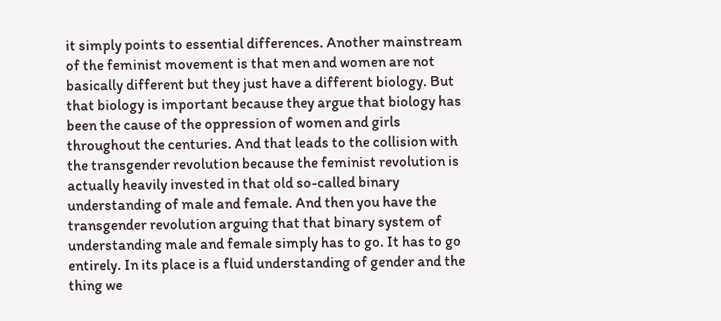it simply points to essential differences. Another mainstream of the feminist movement is that men and women are not basically different but they just have a different biology. But that biology is important because they argue that biology has been the cause of the oppression of women and girls throughout the centuries. And that leads to the collision with the transgender revolution because the feminist revolution is actually heavily invested in that old so-called binary understanding of male and female. And then you have the transgender revolution arguing that that binary system of understanding male and female simply has to go. It has to go entirely. In its place is a fluid understanding of gender and the thing we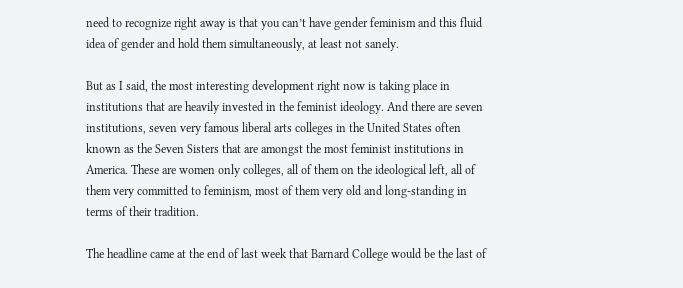need to recognize right away is that you can’t have gender feminism and this fluid idea of gender and hold them simultaneously, at least not sanely.

But as I said, the most interesting development right now is taking place in institutions that are heavily invested in the feminist ideology. And there are seven institutions, seven very famous liberal arts colleges in the United States often known as the Seven Sisters that are amongst the most feminist institutions in America. These are women only colleges, all of them on the ideological left, all of them very committed to feminism, most of them very old and long-standing in terms of their tradition.

The headline came at the end of last week that Barnard College would be the last of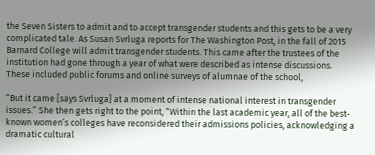the Seven Sisters to admit and to accept transgender students and this gets to be a very complicated tale. As Susan Svrluga reports for The Washington Post, in the fall of 2015 Barnard College will admit transgender students. This came after the trustees of the institution had gone through a year of what were described as intense discussions. These included public forums and online surveys of alumnae of the school,

“But it came [says Svrluga] at a moment of intense national interest in transgender issues.” She then gets right to the point, “Within the last academic year, all of the best-known women’s colleges have reconsidered their admissions policies, acknowledging a dramatic cultural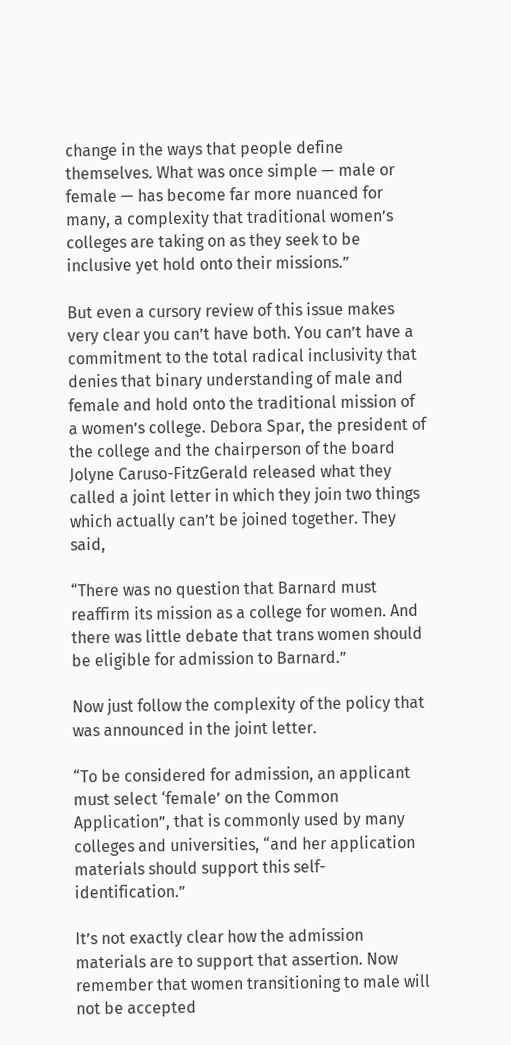change in the ways that people define themselves. What was once simple — male or female — has become far more nuanced for many, a complexity that traditional women’s colleges are taking on as they seek to be inclusive yet hold onto their missions.”

But even a cursory review of this issue makes very clear you can’t have both. You can’t have a commitment to the total radical inclusivity that denies that binary understanding of male and female and hold onto the traditional mission of a women’s college. Debora Spar, the president of the college and the chairperson of the board Jolyne Caruso-FitzGerald released what they called a joint letter in which they join two things which actually can’t be joined together. They said,

“There was no question that Barnard must reaffirm its mission as a college for women. And there was little debate that trans women should be eligible for admission to Barnard.”

Now just follow the complexity of the policy that was announced in the joint letter.

“To be considered for admission, an applicant must select ‘female’ on the Common Application”, that is commonly used by many colleges and universities, “and her application materials should support this self-identification.”

It’s not exactly clear how the admission materials are to support that assertion. Now remember that women transitioning to male will not be accepted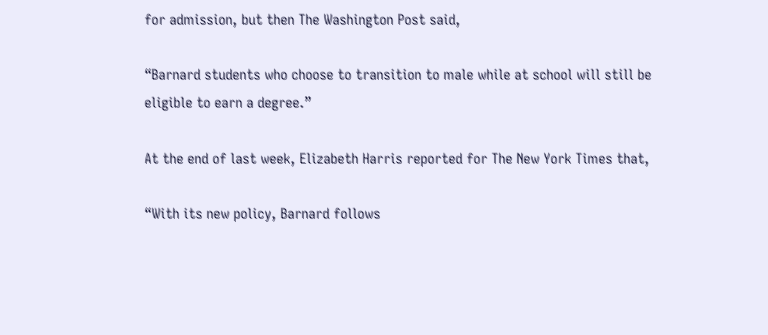for admission, but then The Washington Post said,

“Barnard students who choose to transition to male while at school will still be eligible to earn a degree.”

At the end of last week, Elizabeth Harris reported for The New York Times that,

“With its new policy, Barnard follows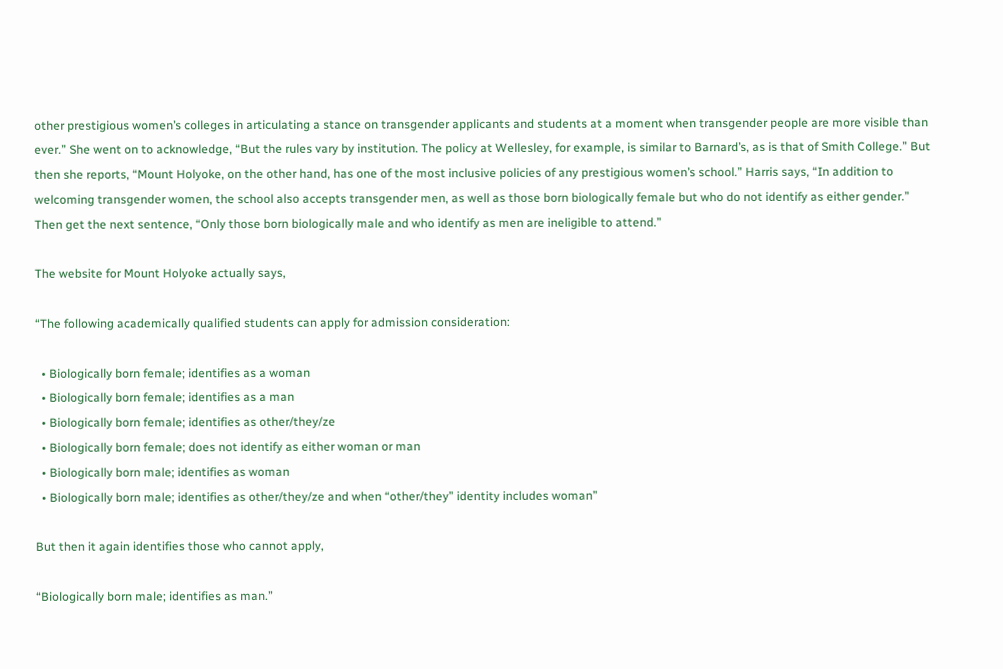other prestigious women’s colleges in articulating a stance on transgender applicants and students at a moment when transgender people are more visible than ever.” She went on to acknowledge, “But the rules vary by institution. The policy at Wellesley, for example, is similar to Barnard’s, as is that of Smith College.” But then she reports, “Mount Holyoke, on the other hand, has one of the most inclusive policies of any prestigious women’s school.” Harris says, “In addition to welcoming transgender women, the school also accepts transgender men, as well as those born biologically female but who do not identify as either gender.” Then get the next sentence, “Only those born biologically male and who identify as men are ineligible to attend.”

The website for Mount Holyoke actually says,

“The following academically qualified students can apply for admission consideration:

  • Biologically born female; identifies as a woman
  • Biologically born female; identifies as a man
  • Biologically born female; identifies as other/they/ze
  • Biologically born female; does not identify as either woman or man
  • Biologically born male; identifies as woman
  • Biologically born male; identifies as other/they/ze and when “other/they” identity includes woman”

But then it again identifies those who cannot apply,

“Biologically born male; identifies as man.”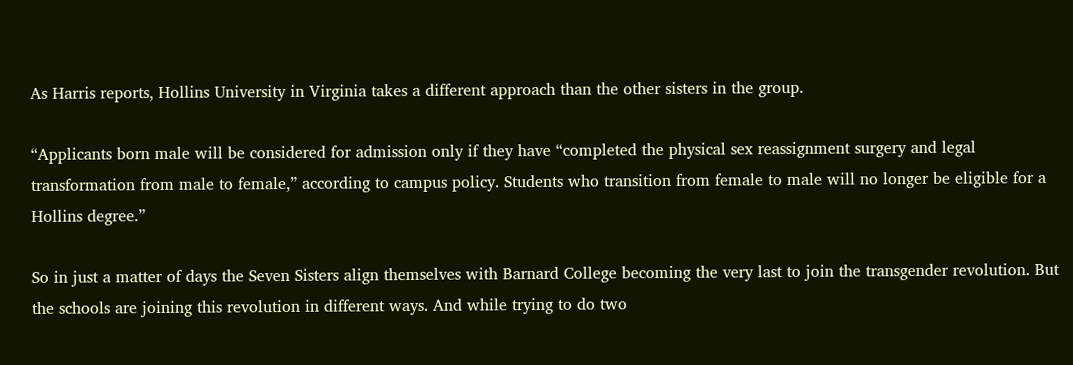As Harris reports, Hollins University in Virginia takes a different approach than the other sisters in the group.

“Applicants born male will be considered for admission only if they have “completed the physical sex reassignment surgery and legal transformation from male to female,” according to campus policy. Students who transition from female to male will no longer be eligible for a Hollins degree.”

So in just a matter of days the Seven Sisters align themselves with Barnard College becoming the very last to join the transgender revolution. But the schools are joining this revolution in different ways. And while trying to do two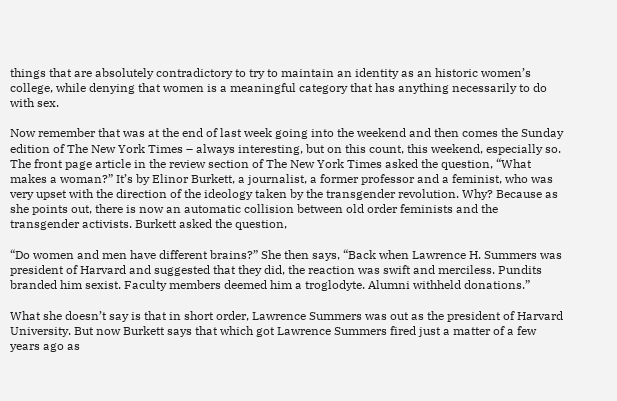things that are absolutely contradictory to try to maintain an identity as an historic women’s college, while denying that women is a meaningful category that has anything necessarily to do with sex.

Now remember that was at the end of last week going into the weekend and then comes the Sunday edition of The New York Times – always interesting, but on this count, this weekend, especially so. The front page article in the review section of The New York Times asked the question, “What makes a woman?” It’s by Elinor Burkett, a journalist, a former professor and a feminist, who was very upset with the direction of the ideology taken by the transgender revolution. Why? Because as she points out, there is now an automatic collision between old order feminists and the transgender activists. Burkett asked the question,

“Do women and men have different brains?” She then says, “Back when Lawrence H. Summers was president of Harvard and suggested that they did, the reaction was swift and merciless. Pundits branded him sexist. Faculty members deemed him a troglodyte. Alumni withheld donations.”

What she doesn’t say is that in short order, Lawrence Summers was out as the president of Harvard University. But now Burkett says that which got Lawrence Summers fired just a matter of a few years ago as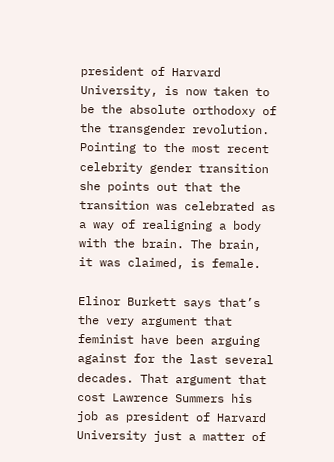president of Harvard University, is now taken to be the absolute orthodoxy of the transgender revolution. Pointing to the most recent celebrity gender transition she points out that the transition was celebrated as a way of realigning a body with the brain. The brain, it was claimed, is female.

Elinor Burkett says that’s the very argument that feminist have been arguing against for the last several decades. That argument that cost Lawrence Summers his job as president of Harvard University just a matter of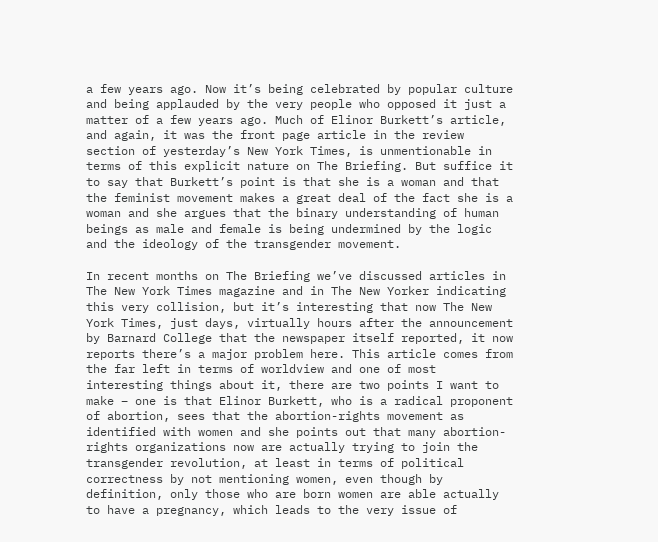a few years ago. Now it’s being celebrated by popular culture and being applauded by the very people who opposed it just a matter of a few years ago. Much of Elinor Burkett’s article, and again, it was the front page article in the review section of yesterday’s New York Times, is unmentionable in terms of this explicit nature on The Briefing. But suffice it to say that Burkett’s point is that she is a woman and that the feminist movement makes a great deal of the fact she is a woman and she argues that the binary understanding of human beings as male and female is being undermined by the logic and the ideology of the transgender movement.

In recent months on The Briefing we’ve discussed articles in The New York Times magazine and in The New Yorker indicating this very collision, but it’s interesting that now The New York Times, just days, virtually hours after the announcement by Barnard College that the newspaper itself reported, it now reports there’s a major problem here. This article comes from the far left in terms of worldview and one of most interesting things about it, there are two points I want to make – one is that Elinor Burkett, who is a radical proponent of abortion, sees that the abortion-rights movement as identified with women and she points out that many abortion-rights organizations now are actually trying to join the transgender revolution, at least in terms of political correctness by not mentioning women, even though by definition, only those who are born women are able actually to have a pregnancy, which leads to the very issue of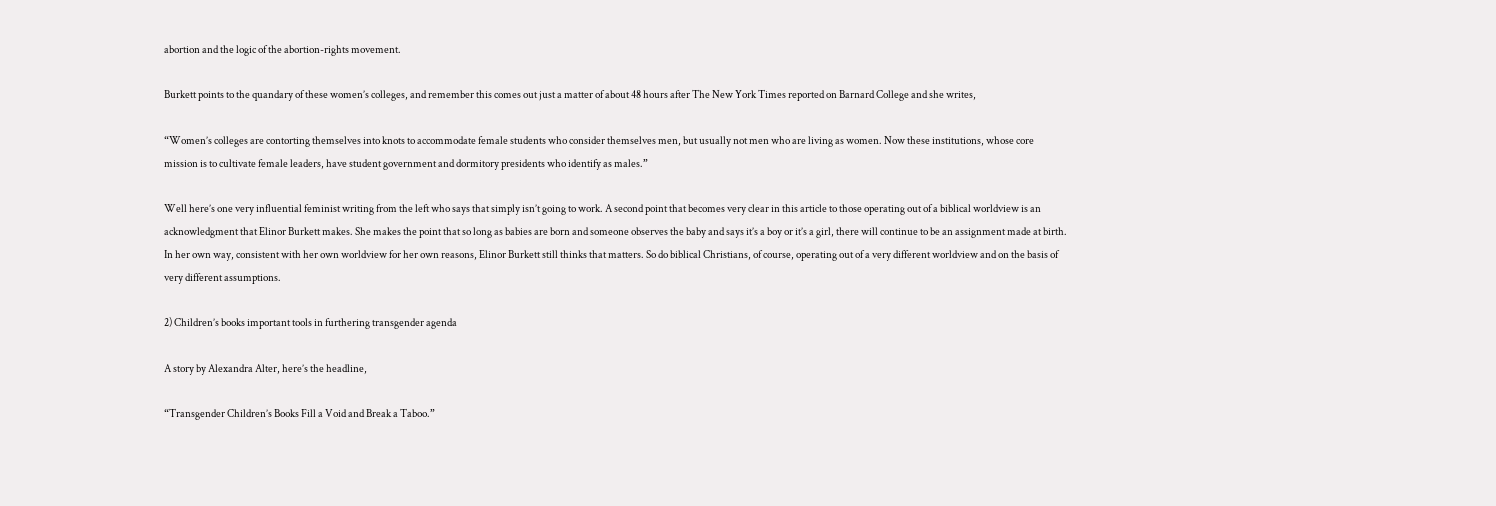abortion and the logic of the abortion-rights movement.

Burkett points to the quandary of these women’s colleges, and remember this comes out just a matter of about 48 hours after The New York Times reported on Barnard College and she writes,

“Women’s colleges are contorting themselves into knots to accommodate female students who consider themselves men, but usually not men who are living as women. Now these institutions, whose core mission is to cultivate female leaders, have student government and dormitory presidents who identify as males.”

Well here’s one very influential feminist writing from the left who says that simply isn’t going to work. A second point that becomes very clear in this article to those operating out of a biblical worldview is an acknowledgment that Elinor Burkett makes. She makes the point that so long as babies are born and someone observes the baby and says it’s a boy or it’s a girl, there will continue to be an assignment made at birth. In her own way, consistent with her own worldview for her own reasons, Elinor Burkett still thinks that matters. So do biblical Christians, of course, operating out of a very different worldview and on the basis of very different assumptions.

2) Children’s books important tools in furthering transgender agenda

A story by Alexandra Alter, here’s the headline,

“Transgender Children’s Books Fill a Void and Break a Taboo.”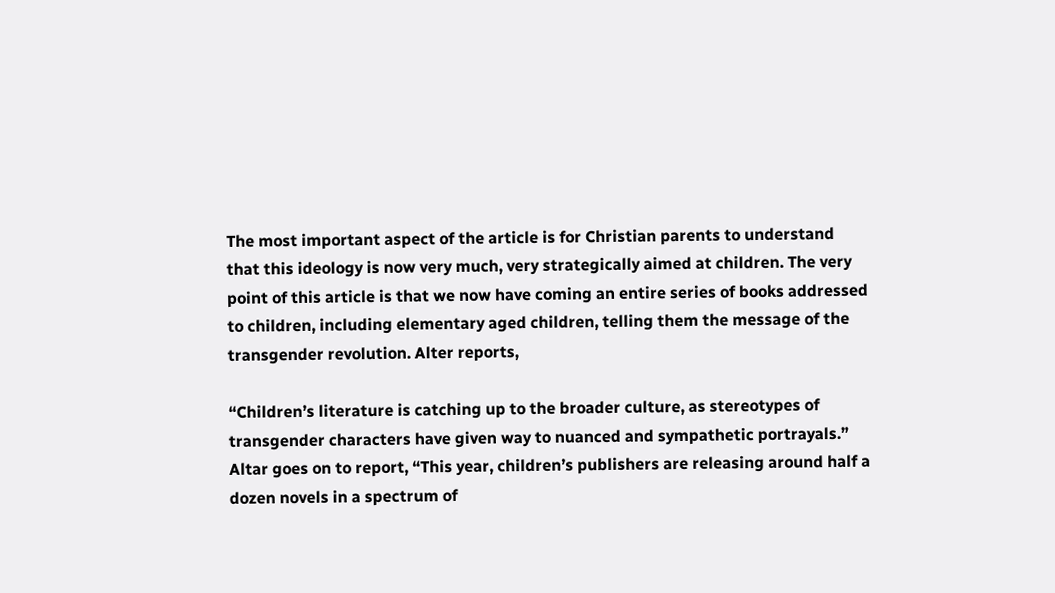The most important aspect of the article is for Christian parents to understand that this ideology is now very much, very strategically aimed at children. The very point of this article is that we now have coming an entire series of books addressed to children, including elementary aged children, telling them the message of the transgender revolution. Alter reports,

“Children’s literature is catching up to the broader culture, as stereotypes of transgender characters have given way to nuanced and sympathetic portrayals.” Altar goes on to report, “This year, children’s publishers are releasing around half a dozen novels in a spectrum of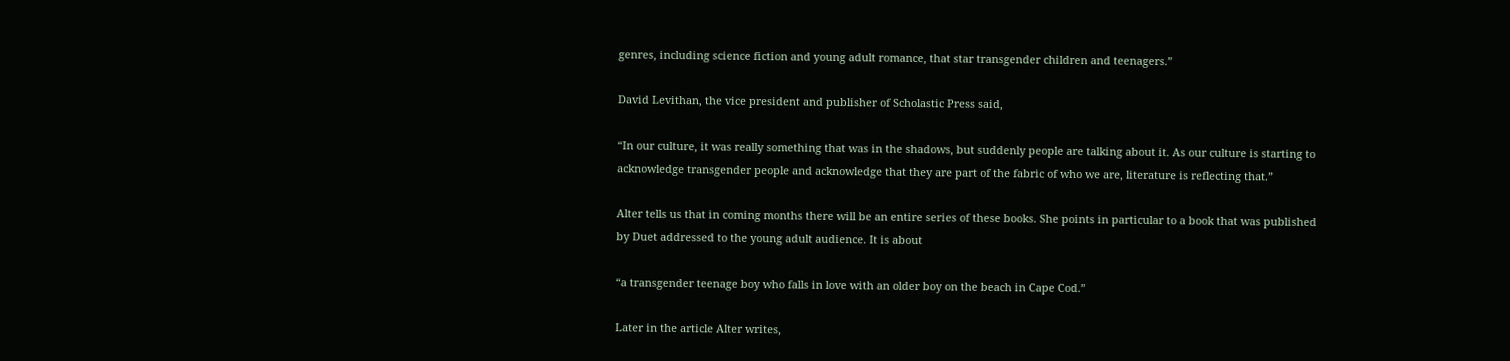genres, including science fiction and young adult romance, that star transgender children and teenagers.”

David Levithan, the vice president and publisher of Scholastic Press said,

“In our culture, it was really something that was in the shadows, but suddenly people are talking about it. As our culture is starting to acknowledge transgender people and acknowledge that they are part of the fabric of who we are, literature is reflecting that.”

Alter tells us that in coming months there will be an entire series of these books. She points in particular to a book that was published by Duet addressed to the young adult audience. It is about

“a transgender teenage boy who falls in love with an older boy on the beach in Cape Cod.”

Later in the article Alter writes,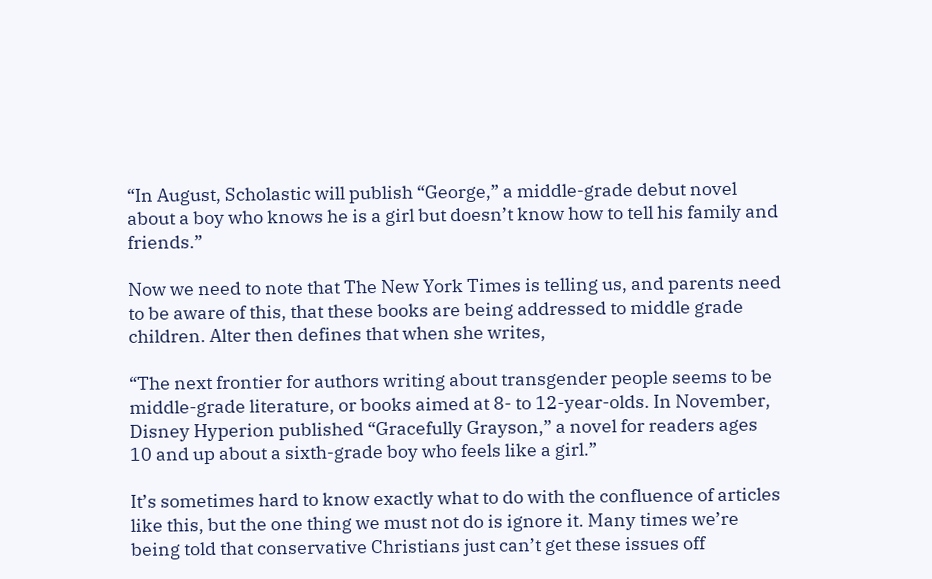“In August, Scholastic will publish “George,” a middle-grade debut novel about a boy who knows he is a girl but doesn’t know how to tell his family and friends.”

Now we need to note that The New York Times is telling us, and parents need to be aware of this, that these books are being addressed to middle grade children. Alter then defines that when she writes,

“The next frontier for authors writing about transgender people seems to be middle-grade literature, or books aimed at 8- to 12-year-olds. In November, Disney Hyperion published “Gracefully Grayson,” a novel for readers ages 10 and up about a sixth-grade boy who feels like a girl.”

It’s sometimes hard to know exactly what to do with the confluence of articles like this, but the one thing we must not do is ignore it. Many times we’re being told that conservative Christians just can’t get these issues off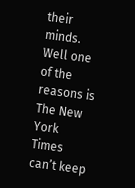their minds. Well one of the reasons is The New York Times can’t keep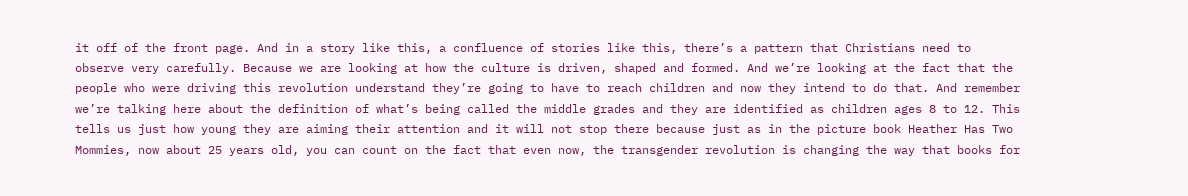it off of the front page. And in a story like this, a confluence of stories like this, there’s a pattern that Christians need to observe very carefully. Because we are looking at how the culture is driven, shaped and formed. And we’re looking at the fact that the people who were driving this revolution understand they’re going to have to reach children and now they intend to do that. And remember we’re talking here about the definition of what’s being called the middle grades and they are identified as children ages 8 to 12. This tells us just how young they are aiming their attention and it will not stop there because just as in the picture book Heather Has Two Mommies, now about 25 years old, you can count on the fact that even now, the transgender revolution is changing the way that books for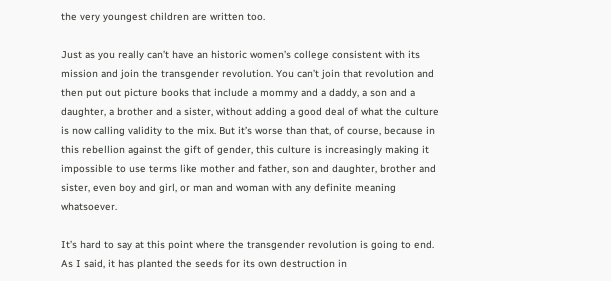the very youngest children are written too.

Just as you really can’t have an historic women’s college consistent with its mission and join the transgender revolution. You can’t join that revolution and then put out picture books that include a mommy and a daddy, a son and a daughter, a brother and a sister, without adding a good deal of what the culture is now calling validity to the mix. But it’s worse than that, of course, because in this rebellion against the gift of gender, this culture is increasingly making it impossible to use terms like mother and father, son and daughter, brother and sister, even boy and girl, or man and woman with any definite meaning whatsoever.

It’s hard to say at this point where the transgender revolution is going to end. As I said, it has planted the seeds for its own destruction in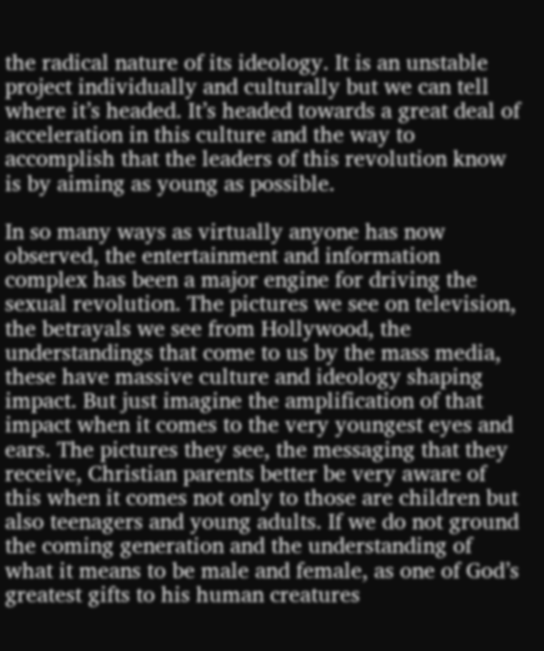the radical nature of its ideology. It is an unstable project individually and culturally but we can tell where it’s headed. It’s headed towards a great deal of acceleration in this culture and the way to accomplish that the leaders of this revolution know is by aiming as young as possible.

In so many ways as virtually anyone has now observed, the entertainment and information complex has been a major engine for driving the sexual revolution. The pictures we see on television, the betrayals we see from Hollywood, the understandings that come to us by the mass media, these have massive culture and ideology shaping impact. But just imagine the amplification of that impact when it comes to the very youngest eyes and ears. The pictures they see, the messaging that they receive, Christian parents better be very aware of this when it comes not only to those are children but also teenagers and young adults. If we do not ground the coming generation and the understanding of what it means to be male and female, as one of God’s greatest gifts to his human creatures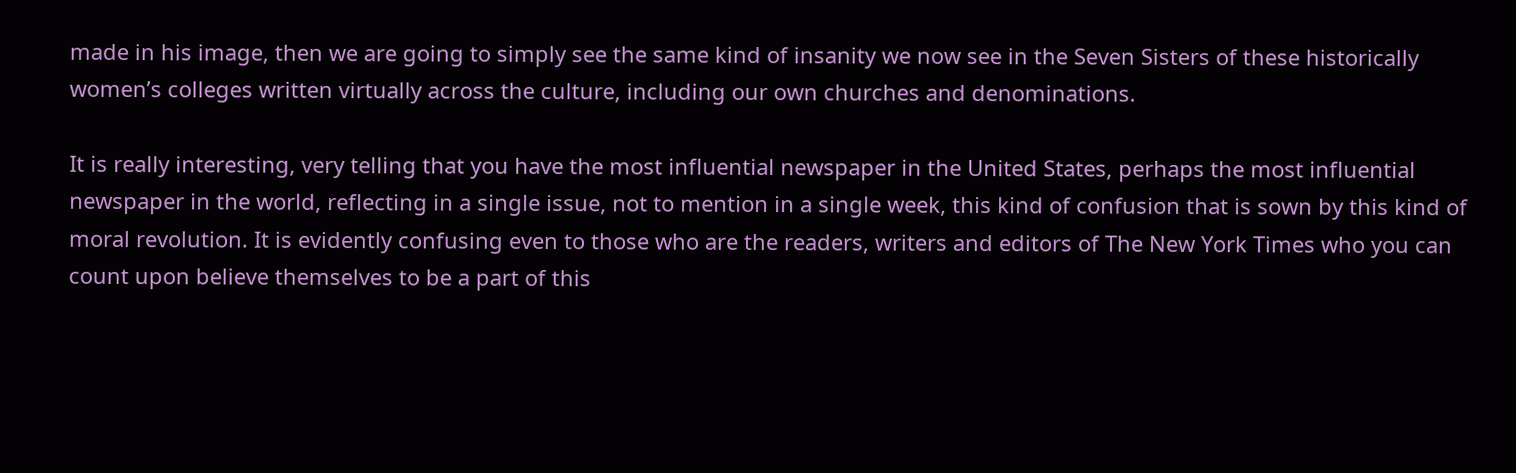made in his image, then we are going to simply see the same kind of insanity we now see in the Seven Sisters of these historically women’s colleges written virtually across the culture, including our own churches and denominations.

It is really interesting, very telling that you have the most influential newspaper in the United States, perhaps the most influential newspaper in the world, reflecting in a single issue, not to mention in a single week, this kind of confusion that is sown by this kind of moral revolution. It is evidently confusing even to those who are the readers, writers and editors of The New York Times who you can count upon believe themselves to be a part of this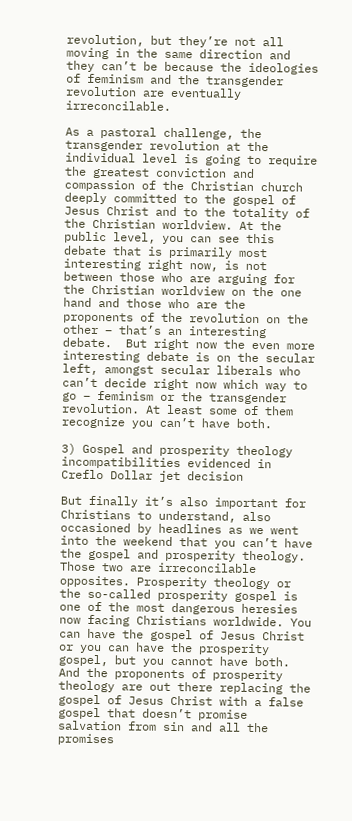revolution, but they’re not all moving in the same direction and they can’t be because the ideologies of feminism and the transgender revolution are eventually irreconcilable.

As a pastoral challenge, the transgender revolution at the individual level is going to require the greatest conviction and compassion of the Christian church deeply committed to the gospel of Jesus Christ and to the totality of the Christian worldview. At the public level, you can see this debate that is primarily most interesting right now, is not between those who are arguing for the Christian worldview on the one hand and those who are the proponents of the revolution on the other – that’s an interesting debate.  But right now the even more interesting debate is on the secular left, amongst secular liberals who can’t decide right now which way to go – feminism or the transgender revolution. At least some of them recognize you can’t have both.

3) Gospel and prosperity theology incompatibilities evidenced in Creflo Dollar jet decision

But finally it’s also important for Christians to understand, also occasioned by headlines as we went into the weekend that you can’t have the gospel and prosperity theology. Those two are irreconcilable opposites. Prosperity theology or the so-called prosperity gospel is one of the most dangerous heresies now facing Christians worldwide. You can have the gospel of Jesus Christ or you can have the prosperity gospel, but you cannot have both. And the proponents of prosperity theology are out there replacing the gospel of Jesus Christ with a false gospel that doesn’t promise salvation from sin and all the promises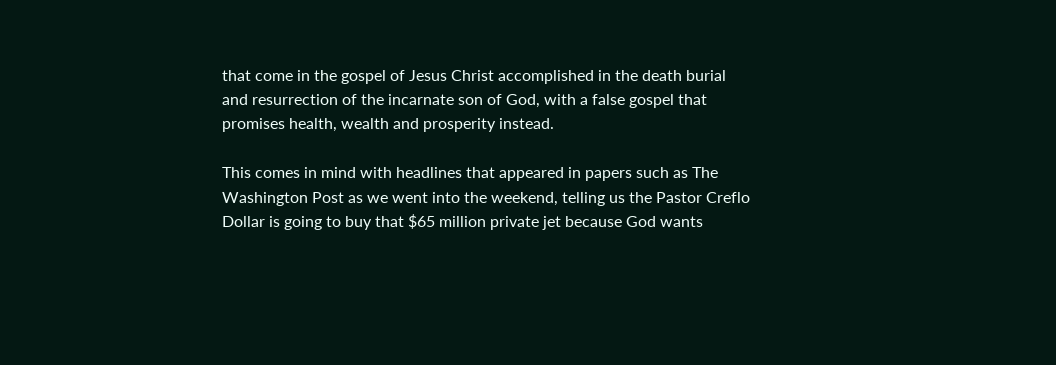that come in the gospel of Jesus Christ accomplished in the death burial and resurrection of the incarnate son of God, with a false gospel that promises health, wealth and prosperity instead.

This comes in mind with headlines that appeared in papers such as The Washington Post as we went into the weekend, telling us the Pastor Creflo Dollar is going to buy that $65 million private jet because God wants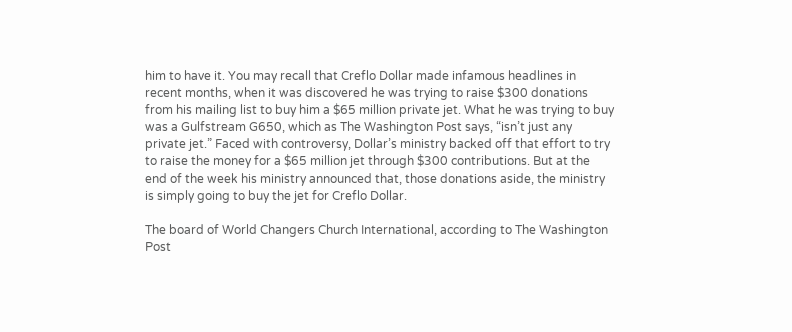him to have it. You may recall that Creflo Dollar made infamous headlines in recent months, when it was discovered he was trying to raise $300 donations from his mailing list to buy him a $65 million private jet. What he was trying to buy was a Gulfstream G650, which as The Washington Post says, “isn’t just any private jet.” Faced with controversy, Dollar’s ministry backed off that effort to try to raise the money for a $65 million jet through $300 contributions. But at the end of the week his ministry announced that, those donations aside, the ministry is simply going to buy the jet for Creflo Dollar.

The board of World Changers Church International, according to The Washington Post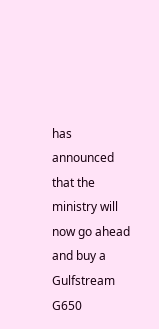has announced that the ministry will now go ahead and buy a Gulfstream G650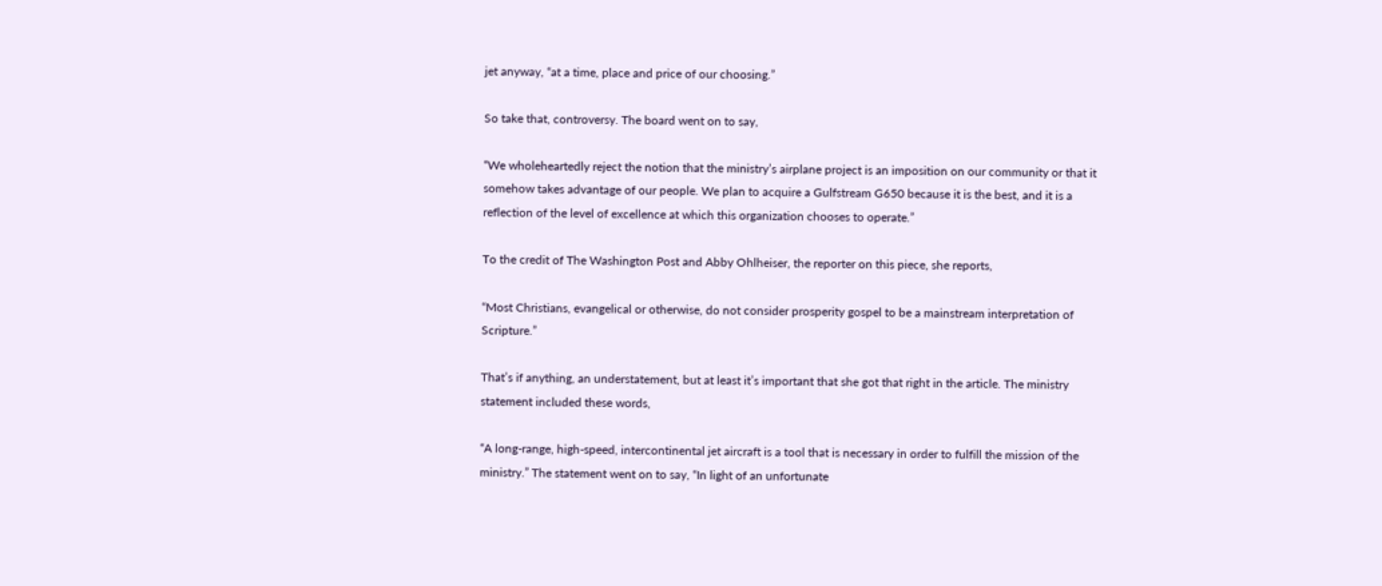jet anyway, “at a time, place and price of our choosing.”

So take that, controversy. The board went on to say,

“We wholeheartedly reject the notion that the ministry’s airplane project is an imposition on our community or that it somehow takes advantage of our people. We plan to acquire a Gulfstream G650 because it is the best, and it is a reflection of the level of excellence at which this organization chooses to operate.”

To the credit of The Washington Post and Abby Ohlheiser, the reporter on this piece, she reports,

“Most Christians, evangelical or otherwise, do not consider prosperity gospel to be a mainstream interpretation of Scripture.”

That’s if anything, an understatement, but at least it’s important that she got that right in the article. The ministry statement included these words,

“A long-range, high-speed, intercontinental jet aircraft is a tool that is necessary in order to fulfill the mission of the ministry.” The statement went on to say, “In light of an unfortunate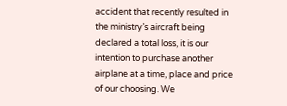accident that recently resulted in the ministry’s aircraft being declared a total loss, it is our intention to purchase another airplane at a time, place and price of our choosing. We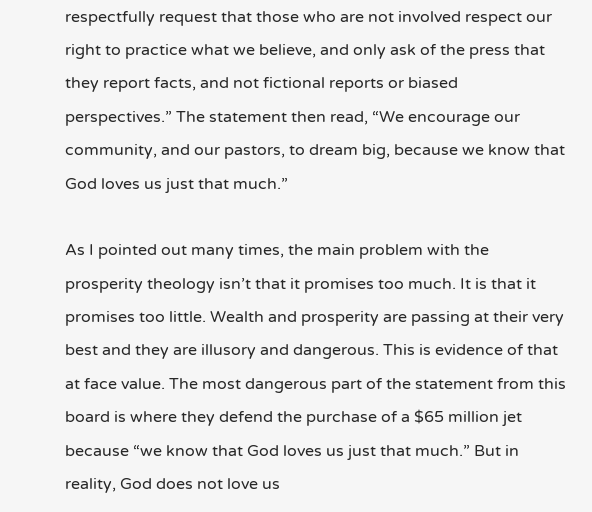respectfully request that those who are not involved respect our right to practice what we believe, and only ask of the press that they report facts, and not fictional reports or biased perspectives.” The statement then read, “We encourage our community, and our pastors, to dream big, because we know that God loves us just that much.”

As I pointed out many times, the main problem with the prosperity theology isn’t that it promises too much. It is that it promises too little. Wealth and prosperity are passing at their very best and they are illusory and dangerous. This is evidence of that at face value. The most dangerous part of the statement from this board is where they defend the purchase of a $65 million jet because “we know that God loves us just that much.” But in reality, God does not love us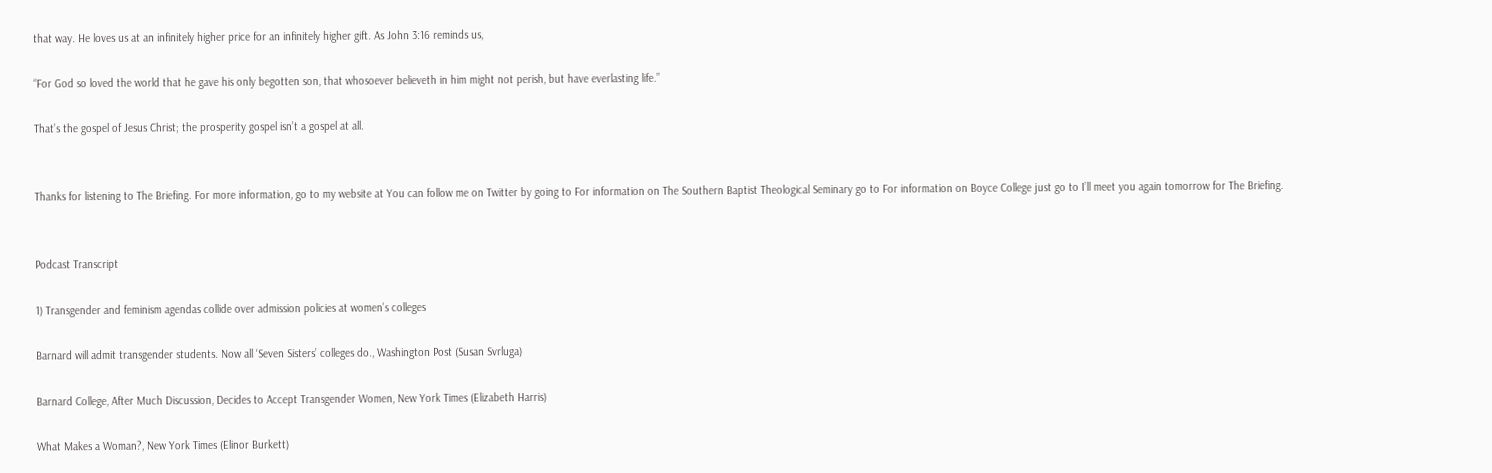that way. He loves us at an infinitely higher price for an infinitely higher gift. As John 3:16 reminds us,

“For God so loved the world that he gave his only begotten son, that whosoever believeth in him might not perish, but have everlasting life.”

That’s the gospel of Jesus Christ; the prosperity gospel isn’t a gospel at all.


Thanks for listening to The Briefing. For more information, go to my website at You can follow me on Twitter by going to For information on The Southern Baptist Theological Seminary go to For information on Boyce College just go to I’ll meet you again tomorrow for The Briefing.


Podcast Transcript

1) Transgender and feminism agendas collide over admission policies at women’s colleges

Barnard will admit transgender students. Now all ‘Seven Sisters’ colleges do., Washington Post (Susan Svrluga)

Barnard College, After Much Discussion, Decides to Accept Transgender Women, New York Times (Elizabeth Harris)

What Makes a Woman?, New York Times (Elinor Burkett)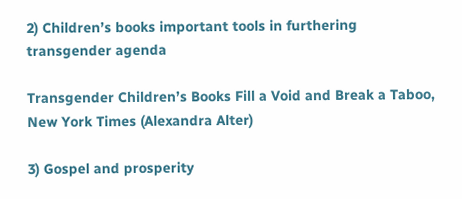2) Children’s books important tools in furthering transgender agenda

Transgender Children’s Books Fill a Void and Break a Taboo, New York Times (Alexandra Alter)

3) Gospel and prosperity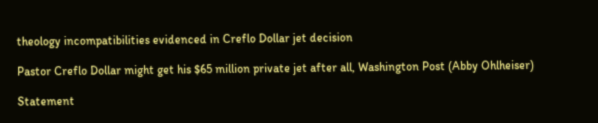theology incompatibilities evidenced in Creflo Dollar jet decision

Pastor Creflo Dollar might get his $65 million private jet after all, Washington Post (Abby Ohlheiser)

Statement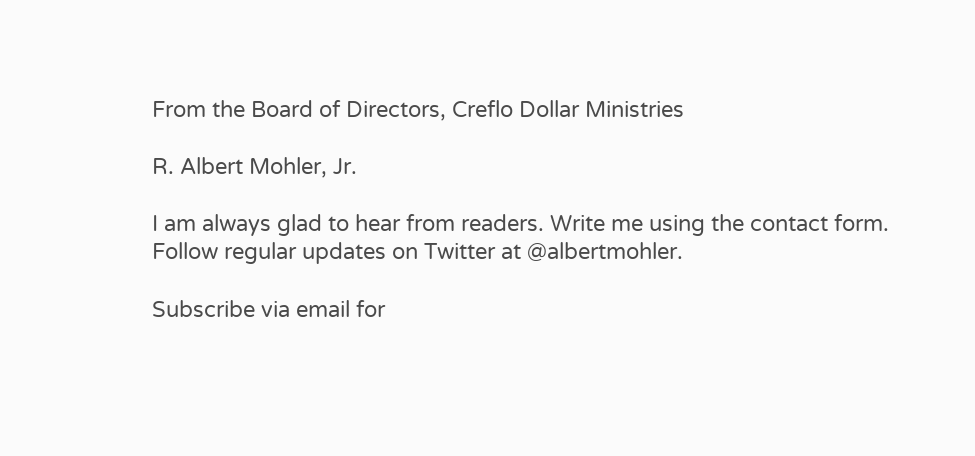From the Board of Directors, Creflo Dollar Ministries

R. Albert Mohler, Jr.

I am always glad to hear from readers. Write me using the contact form. Follow regular updates on Twitter at @albertmohler.

Subscribe via email for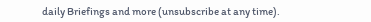daily Briefings and more (unsubscribe at any time).